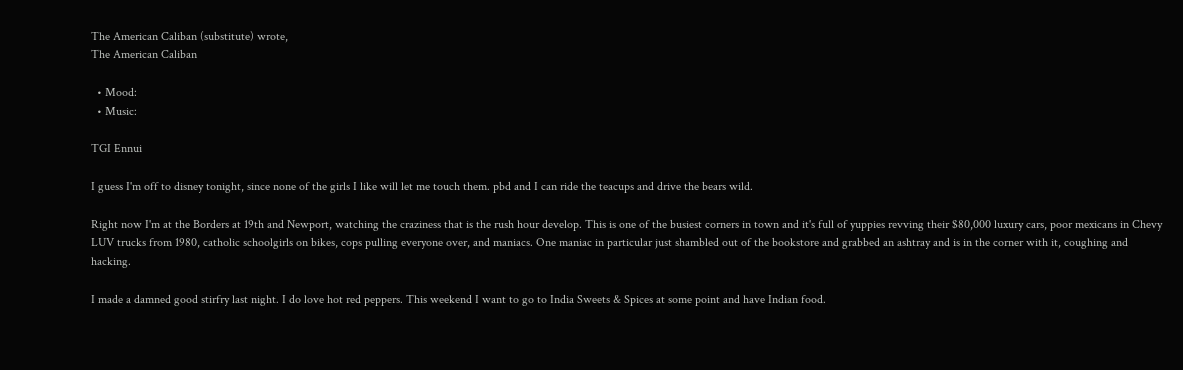The American Caliban (substitute) wrote,
The American Caliban

  • Mood:
  • Music:

TGI Ennui

I guess I'm off to disney tonight, since none of the girls I like will let me touch them. pbd and I can ride the teacups and drive the bears wild.

Right now I'm at the Borders at 19th and Newport, watching the craziness that is the rush hour develop. This is one of the busiest corners in town and it's full of yuppies revving their $80,000 luxury cars, poor mexicans in Chevy LUV trucks from 1980, catholic schoolgirls on bikes, cops pulling everyone over, and maniacs. One maniac in particular just shambled out of the bookstore and grabbed an ashtray and is in the corner with it, coughing and hacking.

I made a damned good stirfry last night. I do love hot red peppers. This weekend I want to go to India Sweets & Spices at some point and have Indian food.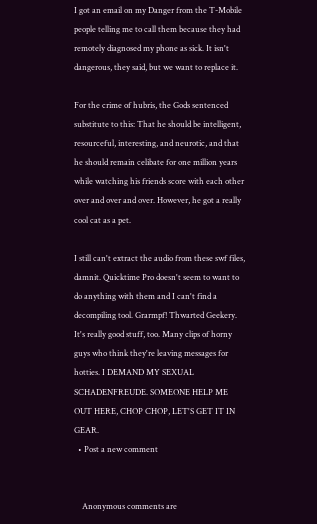I got an email on my Danger from the T-Mobile people telling me to call them because they had remotely diagnosed my phone as sick. It isn't dangerous, they said, but we want to replace it.

For the crime of hubris, the Gods sentenced substitute to this: That he should be intelligent, resourceful, interesting, and neurotic, and that he should remain celibate for one million years while watching his friends score with each other over and over and over. However, he got a really cool cat as a pet.

I still can't extract the audio from these swf files, damnit. Quicktime Pro doesn't seem to want to do anything with them and I can't find a decompiling tool. Grarmpf! Thwarted Geekery. It's really good stuff, too. Many clips of horny guys who think they're leaving messages for hotties. I DEMAND MY SEXUAL SCHADENFREUDE. SOMEONE HELP ME OUT HERE, CHOP CHOP, LET'S GET IT IN GEAR.
  • Post a new comment


    Anonymous comments are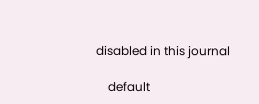disabled in this journal

    default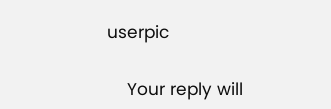userpic

    Your reply will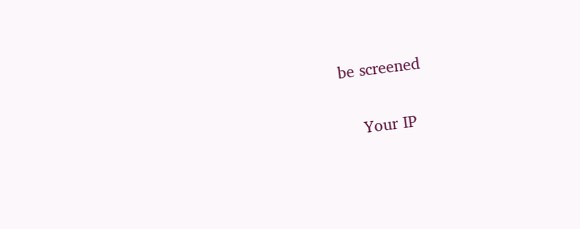be screened

    Your IP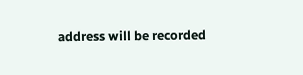address will be recorded